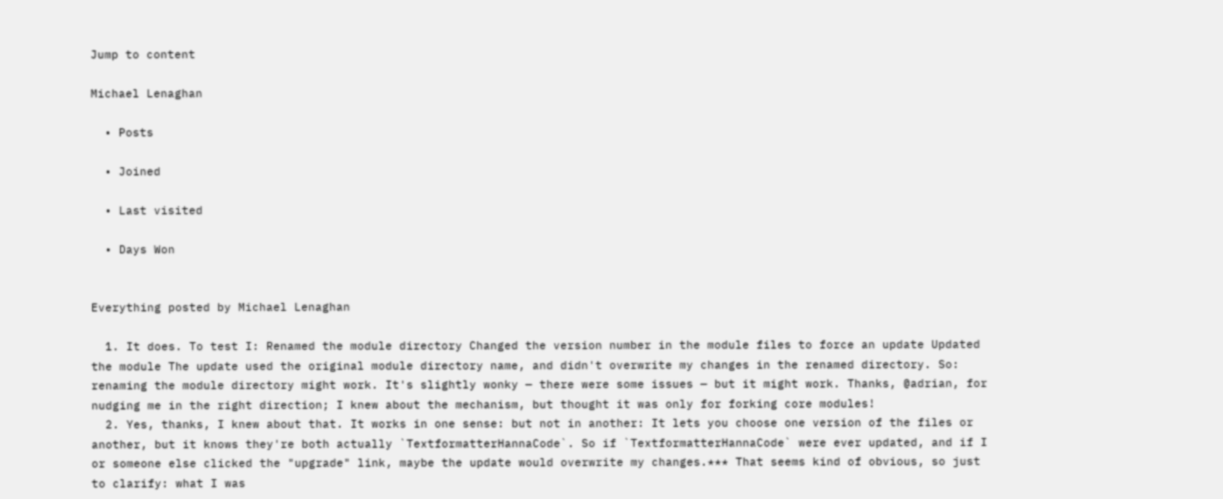Jump to content

Michael Lenaghan

  • Posts

  • Joined

  • Last visited

  • Days Won


Everything posted by Michael Lenaghan

  1. It does. To test I: Renamed the module directory Changed the version number in the module files to force an update Updated the module The update used the original module directory name, and didn't overwrite my changes in the renamed directory. So: renaming the module directory might work. It's slightly wonky — there were some issues — but it might work. Thanks, @adrian, for nudging me in the right direction; I knew about the mechanism, but thought it was only for forking core modules!
  2. Yes, thanks, I knew about that. It works in one sense: but not in another: It lets you choose one version of the files or another, but it knows they're both actually `TextformatterHannaCode`. So if `TextformatterHannaCode` were ever updated, and if I or someone else clicked the "upgrade" link, maybe the update would overwrite my changes.*** That seems kind of obvious, so just to clarify: what I was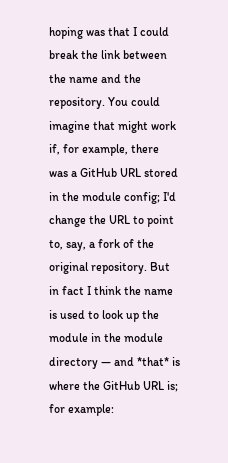hoping was that I could break the link between the name and the repository. You could imagine that might work if, for example, there was a GitHub URL stored in the module config; I'd change the URL to point to, say, a fork of the original repository. But in fact I think the name is used to look up the module in the module directory — and *that* is where the GitHub URL is; for example: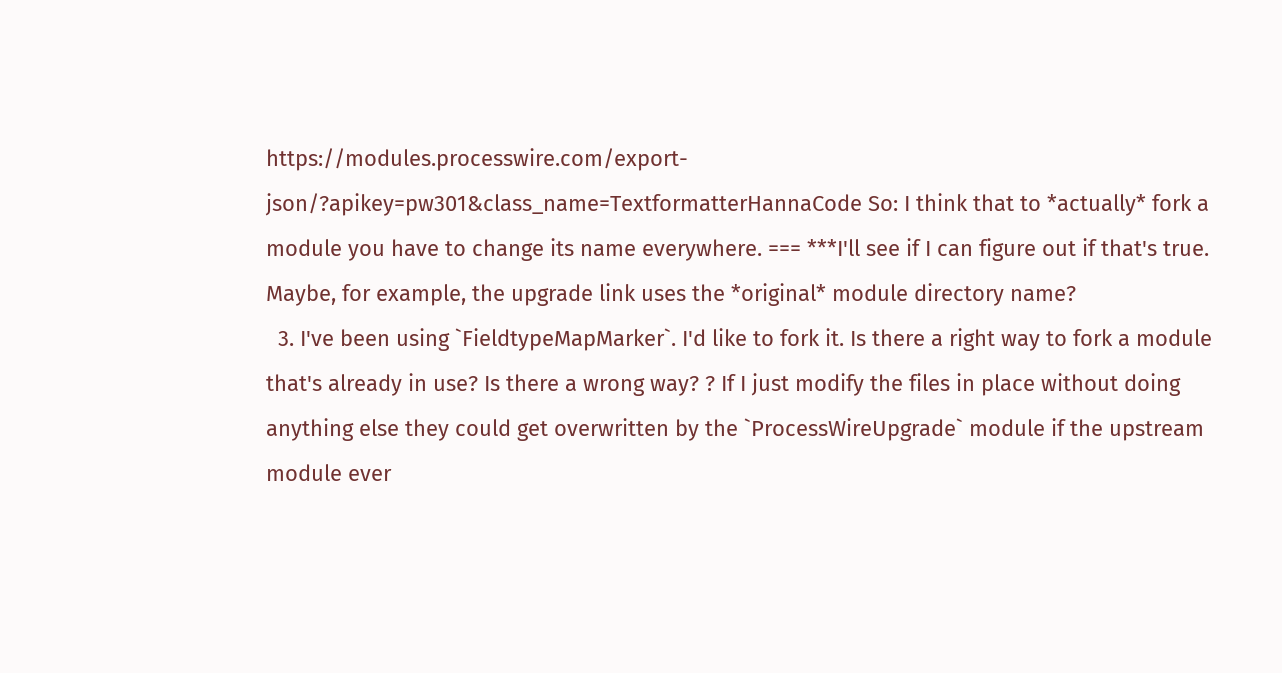https://modules.processwire.com/export-json/?apikey=pw301&class_name=TextformatterHannaCode So: I think that to *actually* fork a module you have to change its name everywhere. === ***I'll see if I can figure out if that's true. Maybe, for example, the upgrade link uses the *original* module directory name?
  3. I've been using `FieldtypeMapMarker`. I'd like to fork it. Is there a right way to fork a module that's already in use? Is there a wrong way? ? If I just modify the files in place without doing anything else they could get overwritten by the `ProcessWireUpgrade` module if the upstream module ever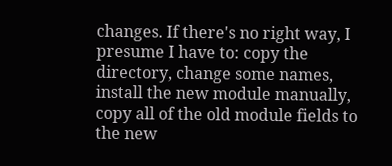changes. If there's no right way, I presume I have to: copy the directory, change some names, install the new module manually, copy all of the old module fields to the new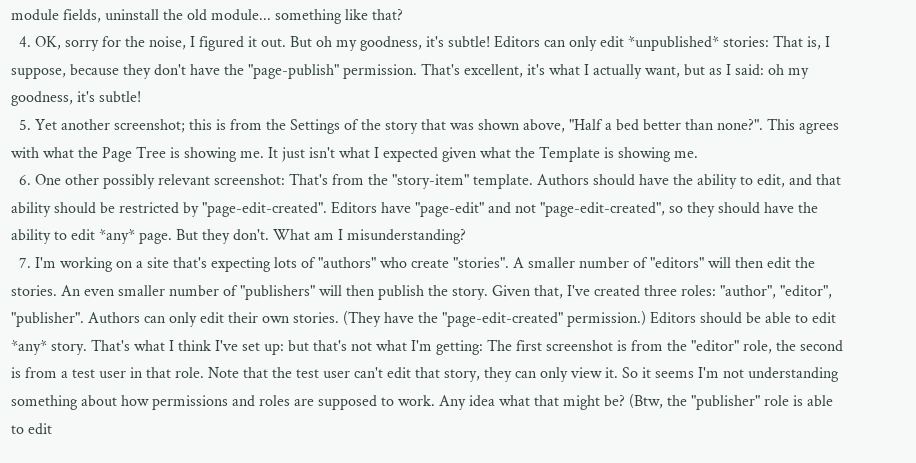module fields, uninstall the old module... something like that?
  4. OK, sorry for the noise, I figured it out. But oh my goodness, it's subtle! Editors can only edit *unpublished* stories: That is, I suppose, because they don't have the "page-publish" permission. That's excellent, it's what I actually want, but as I said: oh my goodness, it's subtle!
  5. Yet another screenshot; this is from the Settings of the story that was shown above, "Half a bed better than none?". This agrees with what the Page Tree is showing me. It just isn't what I expected given what the Template is showing me.
  6. One other possibly relevant screenshot: That's from the "story-item" template. Authors should have the ability to edit, and that ability should be restricted by "page-edit-created". Editors have "page-edit" and not "page-edit-created", so they should have the ability to edit *any* page. But they don't. What am I misunderstanding?
  7. I'm working on a site that's expecting lots of "authors" who create "stories". A smaller number of "editors" will then edit the stories. An even smaller number of "publishers" will then publish the story. Given that, I've created three roles: "author", "editor", "publisher". Authors can only edit their own stories. (They have the "page-edit-created" permission.) Editors should be able to edit *any* story. That's what I think I've set up: but that's not what I'm getting: The first screenshot is from the "editor" role, the second is from a test user in that role. Note that the test user can't edit that story, they can only view it. So it seems I'm not understanding something about how permissions and roles are supposed to work. Any idea what that might be? (Btw, the "publisher" role is able to edit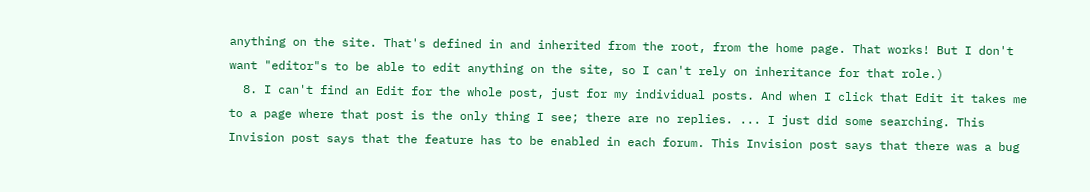anything on the site. That's defined in and inherited from the root, from the home page. That works! But I don't want "editor"s to be able to edit anything on the site, so I can't rely on inheritance for that role.)
  8. I can't find an Edit for the whole post, just for my individual posts. And when I click that Edit it takes me to a page where that post is the only thing I see; there are no replies. ... I just did some searching. This Invision post says that the feature has to be enabled in each forum. This Invision post says that there was a bug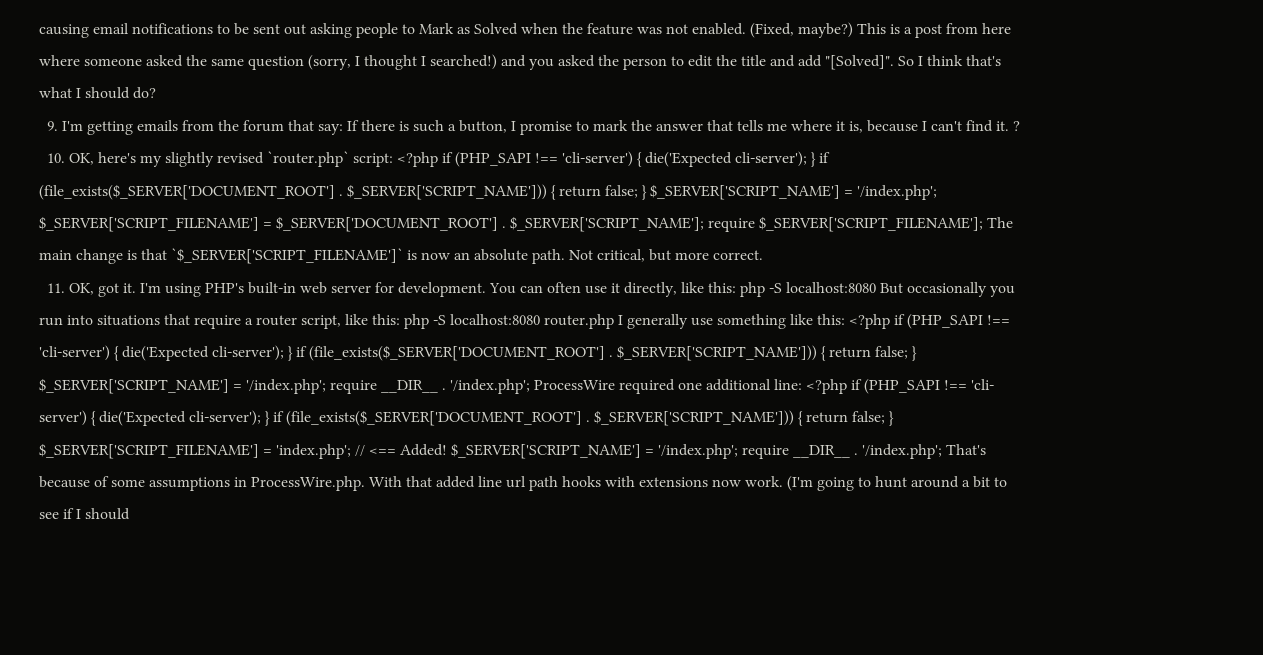causing email notifications to be sent out asking people to Mark as Solved when the feature was not enabled. (Fixed, maybe?) This is a post from here where someone asked the same question (sorry, I thought I searched!) and you asked the person to edit the title and add "[Solved]". So I think that's what I should do?
  9. I'm getting emails from the forum that say: If there is such a button, I promise to mark the answer that tells me where it is, because I can't find it. ?
  10. OK, here's my slightly revised `router.php` script: <?php if (PHP_SAPI !== 'cli-server') { die('Expected cli-server'); } if (file_exists($_SERVER['DOCUMENT_ROOT'] . $_SERVER['SCRIPT_NAME'])) { return false; } $_SERVER['SCRIPT_NAME'] = '/index.php'; $_SERVER['SCRIPT_FILENAME'] = $_SERVER['DOCUMENT_ROOT'] . $_SERVER['SCRIPT_NAME']; require $_SERVER['SCRIPT_FILENAME']; The main change is that `$_SERVER['SCRIPT_FILENAME']` is now an absolute path. Not critical, but more correct.
  11. OK, got it. I'm using PHP's built-in web server for development. You can often use it directly, like this: php -S localhost:8080 But occasionally you run into situations that require a router script, like this: php -S localhost:8080 router.php I generally use something like this: <?php if (PHP_SAPI !== 'cli-server') { die('Expected cli-server'); } if (file_exists($_SERVER['DOCUMENT_ROOT'] . $_SERVER['SCRIPT_NAME'])) { return false; } $_SERVER['SCRIPT_NAME'] = '/index.php'; require __DIR__ . '/index.php'; ProcessWire required one additional line: <?php if (PHP_SAPI !== 'cli-server') { die('Expected cli-server'); } if (file_exists($_SERVER['DOCUMENT_ROOT'] . $_SERVER['SCRIPT_NAME'])) { return false; } $_SERVER['SCRIPT_FILENAME'] = 'index.php'; // <== Added! $_SERVER['SCRIPT_NAME'] = '/index.php'; require __DIR__ . '/index.php'; That's because of some assumptions in ProcessWire.php. With that added line url path hooks with extensions now work. (I'm going to hunt around a bit to see if I should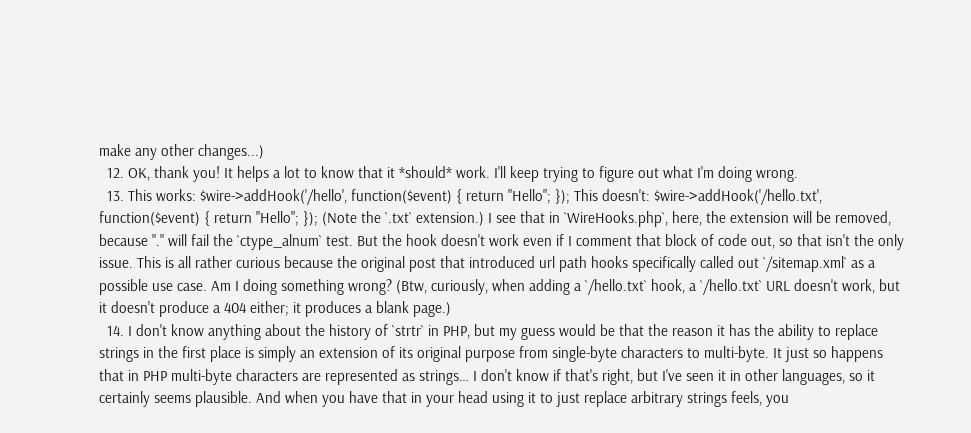make any other changes...)
  12. OK, thank you! It helps a lot to know that it *should* work. I'll keep trying to figure out what I'm doing wrong.
  13. This works: $wire->addHook('/hello', function($event) { return "Hello"; }); This doesn't: $wire->addHook('/hello.txt', function($event) { return "Hello"; }); (Note the `.txt` extension.) I see that in `WireHooks.php`, here, the extension will be removed, because "." will fail the `ctype_alnum` test. But the hook doesn't work even if I comment that block of code out, so that isn't the only issue. This is all rather curious because the original post that introduced url path hooks specifically called out `/sitemap.xml` as a possible use case. Am I doing something wrong? (Btw, curiously, when adding a `/hello.txt` hook, a `/hello.txt` URL doesn't work, but it doesn't produce a 404 either; it produces a blank page.)
  14. I don't know anything about the history of `strtr` in PHP, but my guess would be that the reason it has the ability to replace strings in the first place is simply an extension of its original purpose from single-byte characters to multi-byte. It just so happens that in PHP multi-byte characters are represented as strings… I don't know if that's right, but I've seen it in other languages, so it certainly seems plausible. And when you have that in your head using it to just replace arbitrary strings feels, you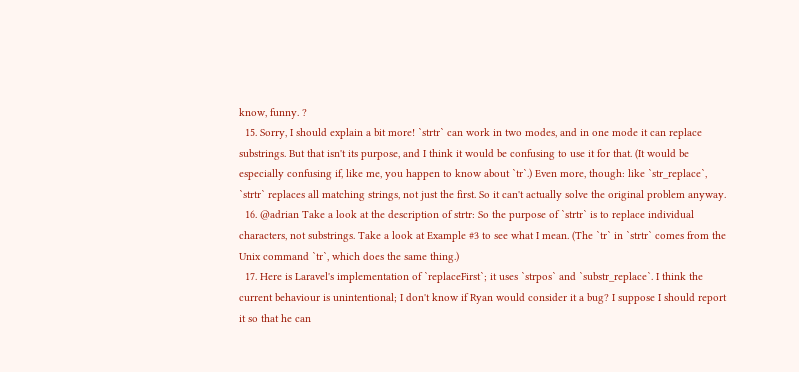know, funny. ?
  15. Sorry, I should explain a bit more! `strtr` can work in two modes, and in one mode it can replace substrings. But that isn't its purpose, and I think it would be confusing to use it for that. (It would be especially confusing if, like me, you happen to know about `tr`.) Even more, though: like `str_replace`, `strtr` replaces all matching strings, not just the first. So it can't actually solve the original problem anyway.
  16. @adrian Take a look at the description of strtr: So the purpose of `strtr` is to replace individual characters, not substrings. Take a look at Example #3 to see what I mean. (The `tr` in `strtr` comes from the Unix command `tr`, which does the same thing.)
  17. Here is Laravel's implementation of `replaceFirst`; it uses `strpos` and `substr_replace`. I think the current behaviour is unintentional; I don't know if Ryan would consider it a bug? I suppose I should report it so that he can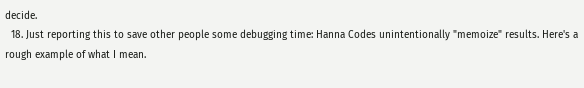decide.
  18. Just reporting this to save other people some debugging time: Hanna Codes unintentionally "memoize" results. Here's a rough example of what I mean.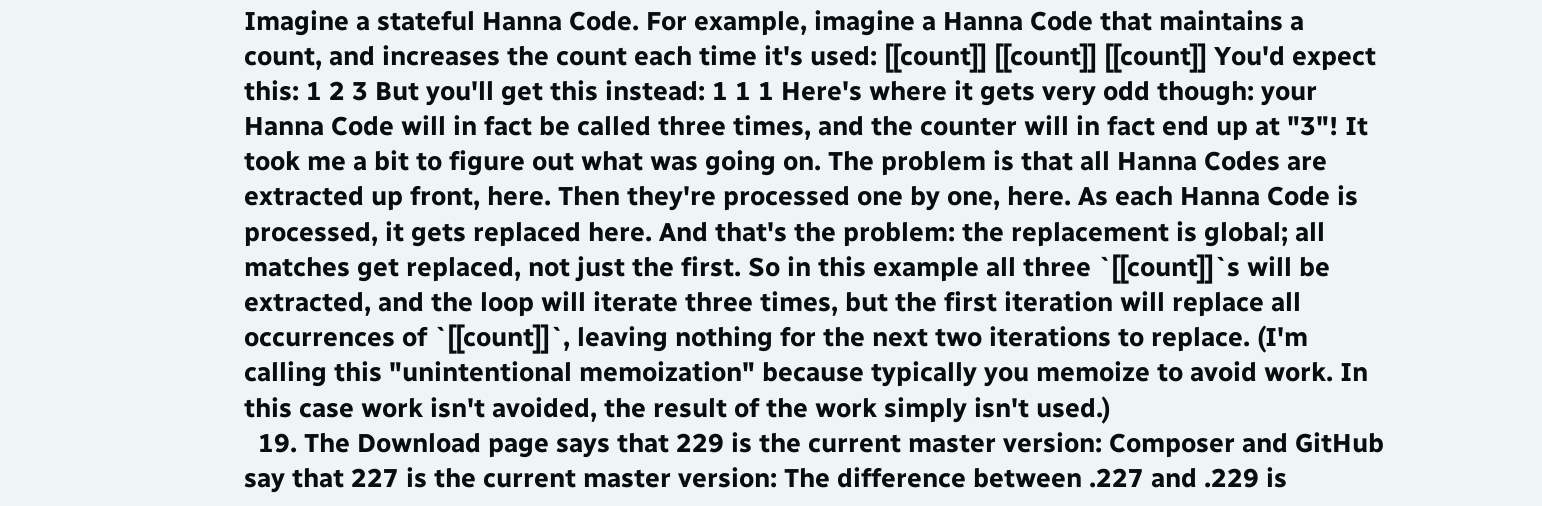Imagine a stateful Hanna Code. For example, imagine a Hanna Code that maintains a count, and increases the count each time it's used: [[count]] [[count]] [[count]] You'd expect this: 1 2 3 But you'll get this instead: 1 1 1 Here's where it gets very odd though: your Hanna Code will in fact be called three times, and the counter will in fact end up at "3"! It took me a bit to figure out what was going on. The problem is that all Hanna Codes are extracted up front, here. Then they're processed one by one, here. As each Hanna Code is processed, it gets replaced here. And that's the problem: the replacement is global; all matches get replaced, not just the first. So in this example all three `[[count]]`s will be extracted, and the loop will iterate three times, but the first iteration will replace all occurrences of `[[count]]`, leaving nothing for the next two iterations to replace. (I'm calling this "unintentional memoization" because typically you memoize to avoid work. In this case work isn't avoided, the result of the work simply isn't used.)
  19. The Download page says that 229 is the current master version: Composer and GitHub say that 227 is the current master version: The difference between .227 and .229 is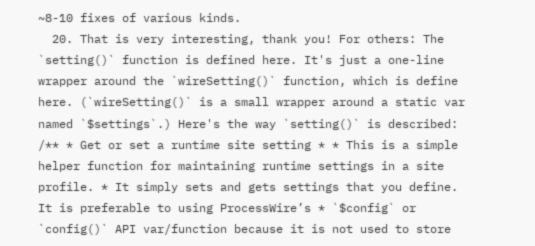~8-10 fixes of various kinds.
  20. That is very interesting, thank you! For others: The `setting()` function is defined here. It's just a one-line wrapper around the `wireSetting()` function, which is define here. (`wireSetting()` is a small wrapper around a static var named `$settings`.) Here's the way `setting()` is described: /** * Get or set a runtime site setting * * This is a simple helper function for maintaining runtime settings in a site profile. * It simply sets and gets settings that you define. It is preferable to using ProcessWire’s * `$config` or `config()` API var/function because it is not used to store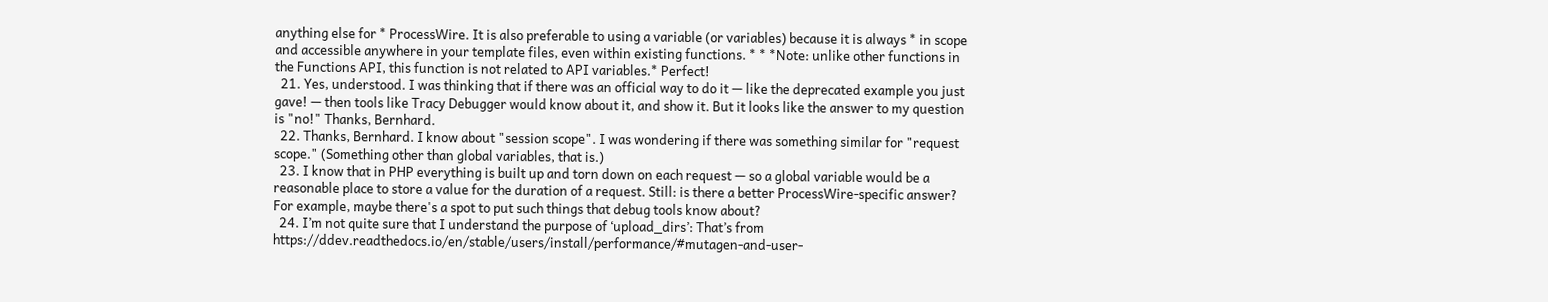anything else for * ProcessWire. It is also preferable to using a variable (or variables) because it is always * in scope and accessible anywhere in your template files, even within existing functions. * * *Note: unlike other functions in the Functions API, this function is not related to API variables.* Perfect!
  21. Yes, understood. I was thinking that if there was an official way to do it — like the deprecated example you just gave! — then tools like Tracy Debugger would know about it, and show it. But it looks like the answer to my question is "no!" Thanks, Bernhard.
  22. Thanks, Bernhard. I know about "session scope". I was wondering if there was something similar for "request scope." (Something other than global variables, that is.)
  23. I know that in PHP everything is built up and torn down on each request — so a global variable would be a reasonable place to store a value for the duration of a request. Still: is there a better ProcessWire-specific answer? For example, maybe there's a spot to put such things that debug tools know about?
  24. I’m not quite sure that I understand the purpose of ‘upload_dirs’: That’s from https://ddev.readthedocs.io/en/stable/users/install/performance/#mutagen-and-user-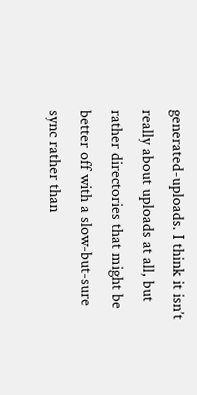generated-uploads. I think it isn’t really about uploads at all, but rather directories that might be better off with a slow-but-sure sync rather than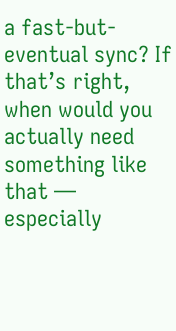a fast-but-eventual sync? If that’s right, when would you actually need something like that — especially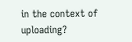in the context of uploading?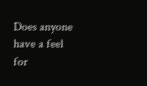Does anyone have a feel for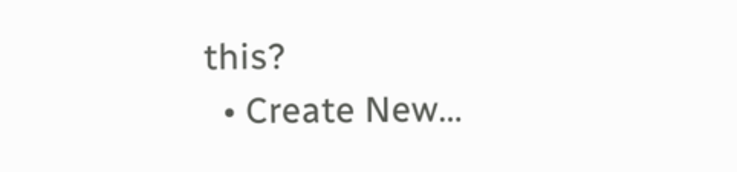this?
  • Create New...